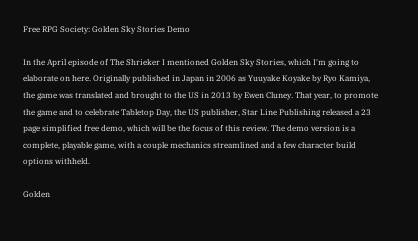Free RPG Society: Golden Sky Stories Demo

In the April episode of The Shrieker I mentioned Golden Sky Stories, which I'm going to elaborate on here. Originally published in Japan in 2006 as Yuuyake Koyake by Ryo Kamiya, the game was translated and brought to the US in 2013 by Ewen Cluney. That year, to promote the game and to celebrate Tabletop Day, the US publisher, Star Line Publishing released a 23 page simplified free demo, which will be the focus of this review. The demo version is a complete, playable game, with a couple mechanics streamlined and a few character build options withheld.

Golden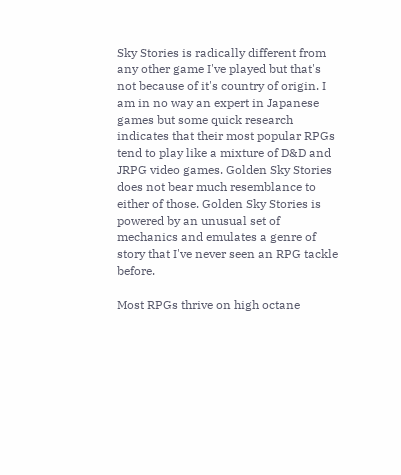Sky Stories is radically different from any other game I've played but that's not because of it's country of origin. I am in no way an expert in Japanese games but some quick research indicates that their most popular RPGs tend to play like a mixture of D&D and JRPG video games. Golden Sky Stories does not bear much resemblance to either of those. Golden Sky Stories is powered by an unusual set of mechanics and emulates a genre of story that I've never seen an RPG tackle before.

Most RPGs thrive on high octane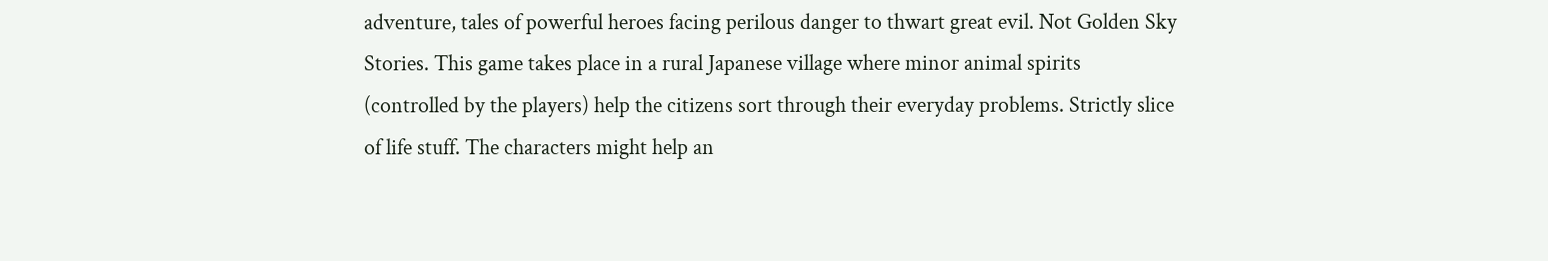adventure, tales of powerful heroes facing perilous danger to thwart great evil. Not Golden Sky Stories. This game takes place in a rural Japanese village where minor animal spirits (controlled by the players) help the citizens sort through their everyday problems. Strictly slice of life stuff. The characters might help an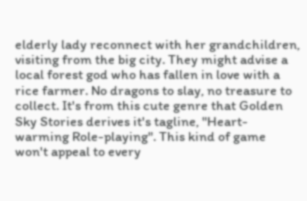elderly lady reconnect with her grandchildren, visiting from the big city. They might advise a local forest god who has fallen in love with a rice farmer. No dragons to slay, no treasure to collect. It's from this cute genre that Golden Sky Stories derives it's tagline, "Heart-warming Role-playing". This kind of game won't appeal to every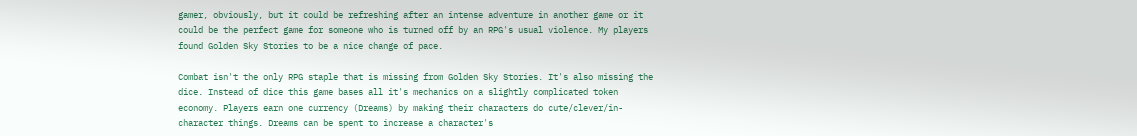gamer, obviously, but it could be refreshing after an intense adventure in another game or it could be the perfect game for someone who is turned off by an RPG's usual violence. My players found Golden Sky Stories to be a nice change of pace.

Combat isn't the only RPG staple that is missing from Golden Sky Stories. It's also missing the dice. Instead of dice this game bases all it's mechanics on a slightly complicated token economy. Players earn one currency (Dreams) by making their characters do cute/clever/in-character things. Dreams can be spent to increase a character's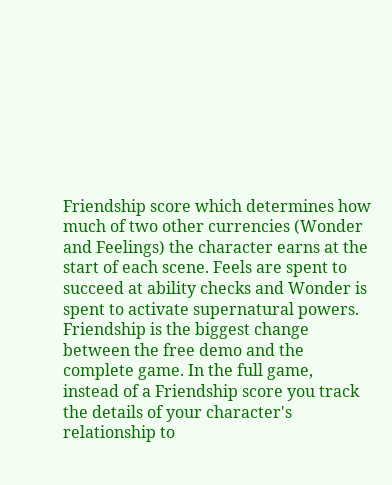Friendship score which determines how much of two other currencies (Wonder and Feelings) the character earns at the start of each scene. Feels are spent to succeed at ability checks and Wonder is spent to activate supernatural powers. Friendship is the biggest change between the free demo and the complete game. In the full game, instead of a Friendship score you track the details of your character's relationship to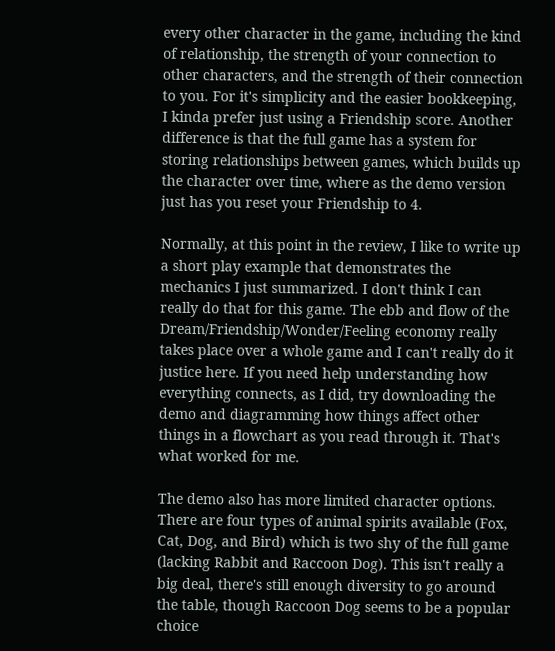every other character in the game, including the kind of relationship, the strength of your connection to other characters, and the strength of their connection to you. For it's simplicity and the easier bookkeeping, I kinda prefer just using a Friendship score. Another difference is that the full game has a system for storing relationships between games, which builds up the character over time, where as the demo version just has you reset your Friendship to 4.

Normally, at this point in the review, I like to write up a short play example that demonstrates the mechanics I just summarized. I don't think I can really do that for this game. The ebb and flow of the Dream/Friendship/Wonder/Feeling economy really takes place over a whole game and I can't really do it justice here. If you need help understanding how everything connects, as I did, try downloading the demo and diagramming how things affect other things in a flowchart as you read through it. That's what worked for me.

The demo also has more limited character options. There are four types of animal spirits available (Fox, Cat, Dog, and Bird) which is two shy of the full game (lacking Rabbit and Raccoon Dog). This isn't really a big deal, there's still enough diversity to go around the table, though Raccoon Dog seems to be a popular choice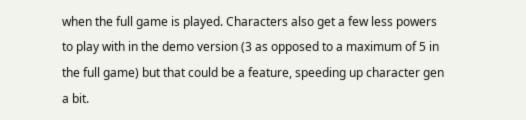when the full game is played. Characters also get a few less powers to play with in the demo version (3 as opposed to a maximum of 5 in the full game) but that could be a feature, speeding up character gen a bit.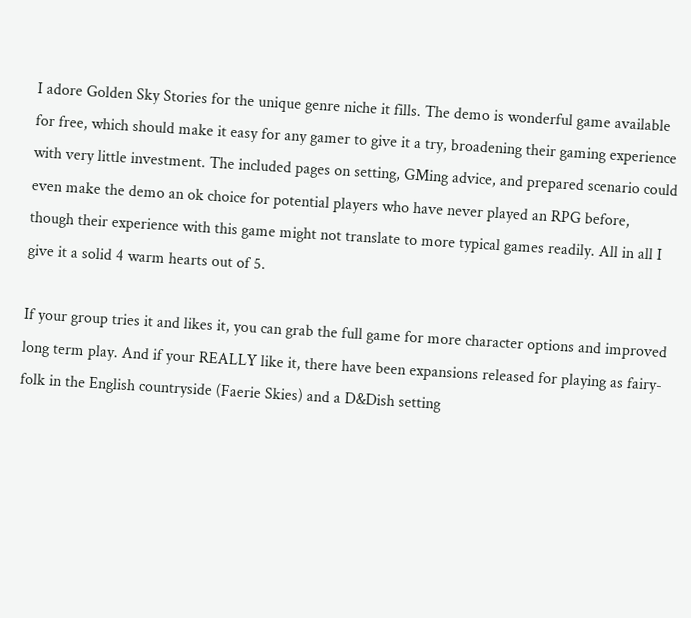I adore Golden Sky Stories for the unique genre niche it fills. The demo is wonderful game available for free, which should make it easy for any gamer to give it a try, broadening their gaming experience with very little investment. The included pages on setting, GMing advice, and prepared scenario could even make the demo an ok choice for potential players who have never played an RPG before, though their experience with this game might not translate to more typical games readily. All in all I give it a solid 4 warm hearts out of 5.

If your group tries it and likes it, you can grab the full game for more character options and improved long term play. And if your REALLY like it, there have been expansions released for playing as fairy-folk in the English countryside (Faerie Skies) and a D&Dish setting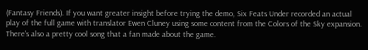(Fantasy Friends). If you want greater insight before trying the demo, Six Feats Under recorded an actual play of the full game with translator Ewen Cluney using some content from the Colors of the Sky expansion. There's also a pretty cool song that a fan made about the game.